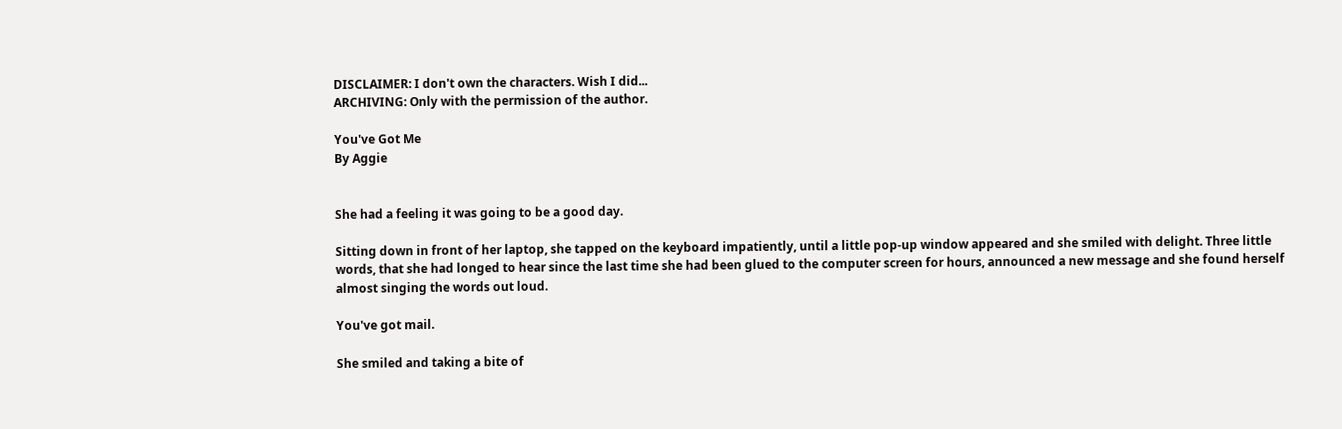DISCLAIMER: I don't own the characters. Wish I did...
ARCHIVING: Only with the permission of the author.

You've Got Me
By Aggie


She had a feeling it was going to be a good day.

Sitting down in front of her laptop, she tapped on the keyboard impatiently, until a little pop-up window appeared and she smiled with delight. Three little words, that she had longed to hear since the last time she had been glued to the computer screen for hours, announced a new message and she found herself almost singing the words out loud.

You've got mail.

She smiled and taking a bite of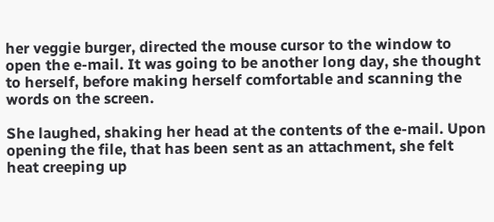her veggie burger, directed the mouse cursor to the window to open the e-mail. It was going to be another long day, she thought to herself, before making herself comfortable and scanning the words on the screen.

She laughed, shaking her head at the contents of the e-mail. Upon opening the file, that has been sent as an attachment, she felt heat creeping up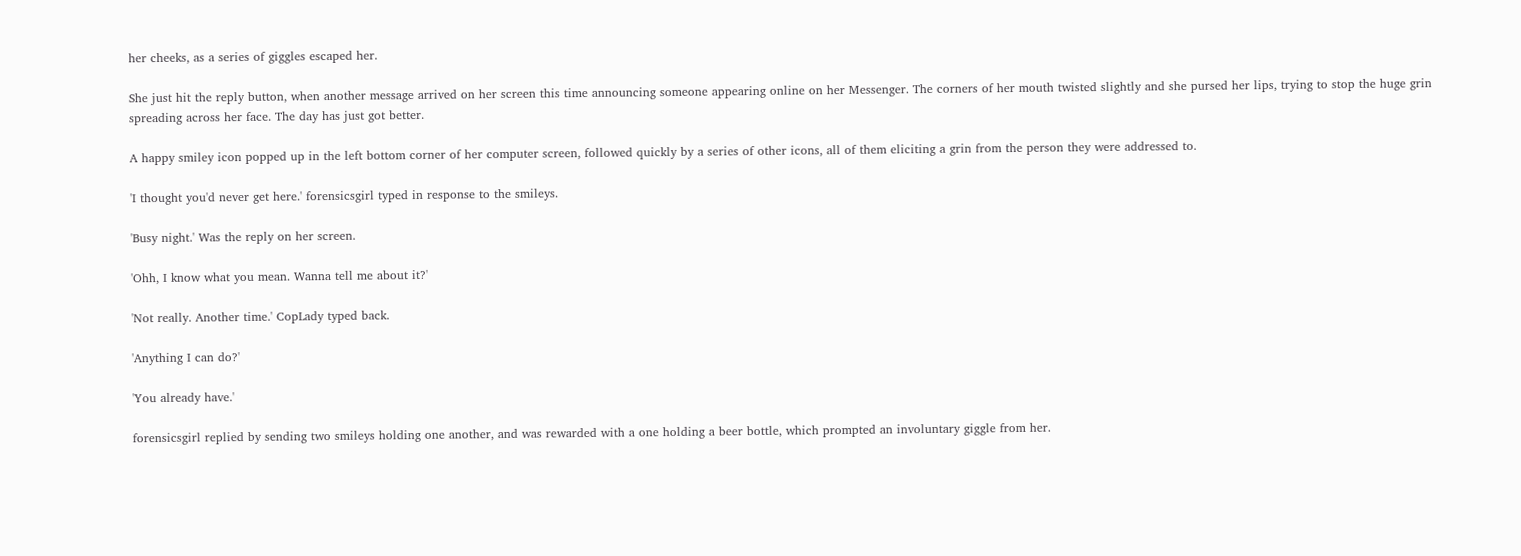her cheeks, as a series of giggles escaped her.

She just hit the reply button, when another message arrived on her screen this time announcing someone appearing online on her Messenger. The corners of her mouth twisted slightly and she pursed her lips, trying to stop the huge grin spreading across her face. The day has just got better.

A happy smiley icon popped up in the left bottom corner of her computer screen, followed quickly by a series of other icons, all of them eliciting a grin from the person they were addressed to.

'I thought you'd never get here.' forensicsgirl typed in response to the smileys.

'Busy night.' Was the reply on her screen.

'Ohh, I know what you mean. Wanna tell me about it?'

'Not really. Another time.' CopLady typed back.

'Anything I can do?'

'You already have.'

forensicsgirl replied by sending two smileys holding one another, and was rewarded with a one holding a beer bottle, which prompted an involuntary giggle from her.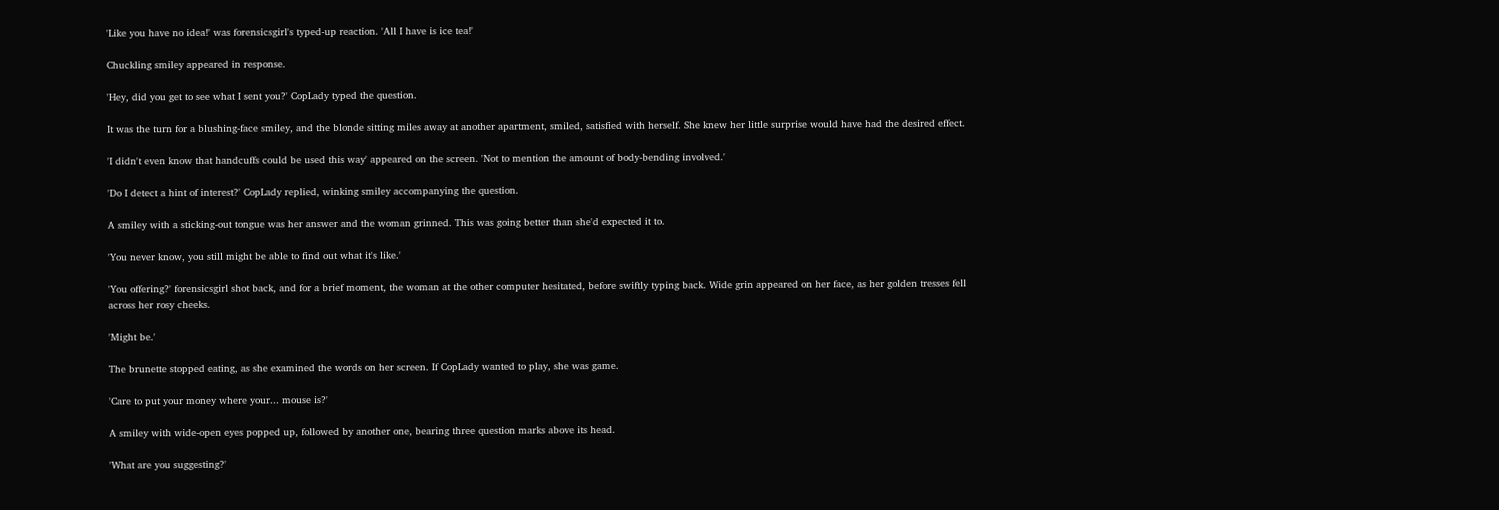'Like you have no idea!' was forensicsgirl's typed-up reaction. 'All I have is ice tea!'

Chuckling smiley appeared in response.

'Hey, did you get to see what I sent you?' CopLady typed the question.

It was the turn for a blushing-face smiley, and the blonde sitting miles away at another apartment, smiled, satisfied with herself. She knew her little surprise would have had the desired effect.

'I didn't even know that handcuffs could be used this way' appeared on the screen. 'Not to mention the amount of body-bending involved.'

'Do I detect a hint of interest?' CopLady replied, winking smiley accompanying the question.

A smiley with a sticking-out tongue was her answer and the woman grinned. This was going better than she'd expected it to.

'You never know, you still might be able to find out what it's like.'

'You offering?' forensicsgirl shot back, and for a brief moment, the woman at the other computer hesitated, before swiftly typing back. Wide grin appeared on her face, as her golden tresses fell across her rosy cheeks.

'Might be.'

The brunette stopped eating, as she examined the words on her screen. If CopLady wanted to play, she was game.

'Care to put your money where your... mouse is?'

A smiley with wide-open eyes popped up, followed by another one, bearing three question marks above its head.

'What are you suggesting?'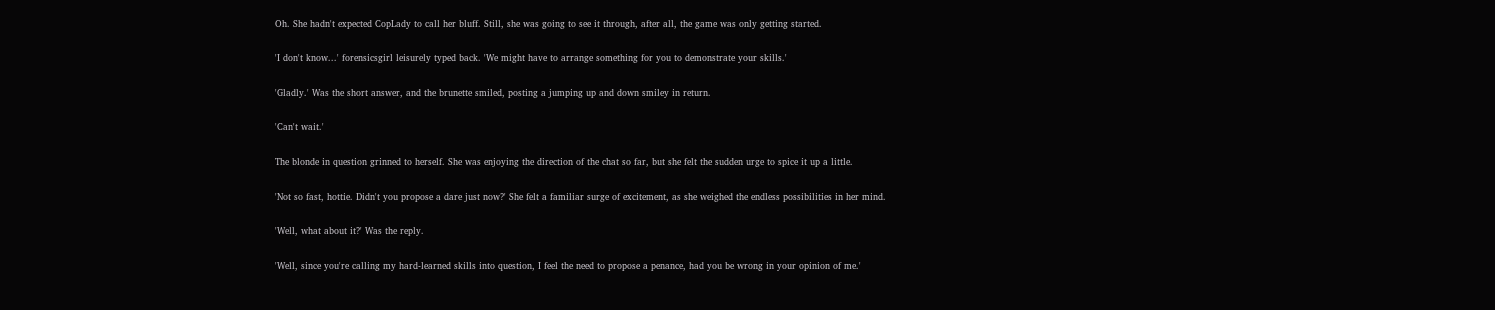Oh. She hadn't expected CopLady to call her bluff. Still, she was going to see it through, after all, the game was only getting started.

'I don't know...' forensicsgirl leisurely typed back. 'We might have to arrange something for you to demonstrate your skills.'

'Gladly.' Was the short answer, and the brunette smiled, posting a jumping up and down smiley in return.

'Can't wait.'

The blonde in question grinned to herself. She was enjoying the direction of the chat so far, but she felt the sudden urge to spice it up a little.

'Not so fast, hottie. Didn't you propose a dare just now?' She felt a familiar surge of excitement, as she weighed the endless possibilities in her mind.

'Well, what about it?' Was the reply.

'Well, since you're calling my hard-learned skills into question, I feel the need to propose a penance, had you be wrong in your opinion of me.'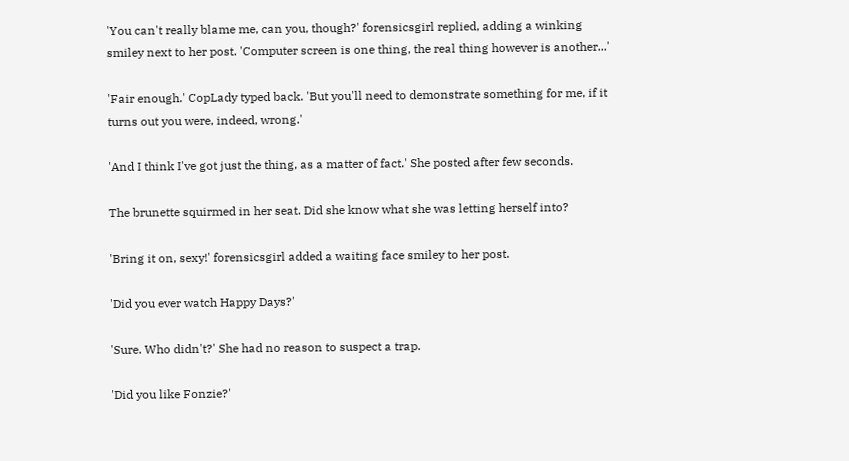'You can't really blame me, can you, though?' forensicsgirl replied, adding a winking smiley next to her post. 'Computer screen is one thing, the real thing however is another...'

'Fair enough.' CopLady typed back. 'But you'll need to demonstrate something for me, if it turns out you were, indeed, wrong.'

'And I think I've got just the thing, as a matter of fact.' She posted after few seconds.

The brunette squirmed in her seat. Did she know what she was letting herself into?

'Bring it on, sexy!' forensicsgirl added a waiting face smiley to her post.

'Did you ever watch Happy Days?'

'Sure. Who didn't?' She had no reason to suspect a trap.

'Did you like Fonzie?'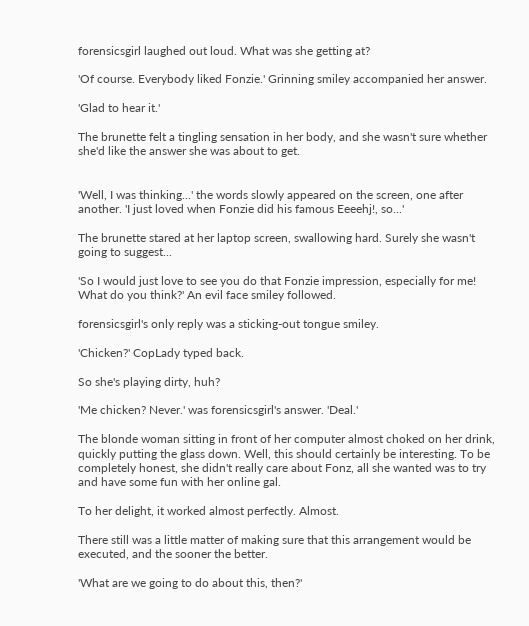forensicsgirl laughed out loud. What was she getting at?

'Of course. Everybody liked Fonzie.' Grinning smiley accompanied her answer.

'Glad to hear it.'

The brunette felt a tingling sensation in her body, and she wasn't sure whether she'd like the answer she was about to get.


'Well, I was thinking...' the words slowly appeared on the screen, one after another. 'I just loved when Fonzie did his famous Eeeehj!, so...'

The brunette stared at her laptop screen, swallowing hard. Surely she wasn't going to suggest...

'So I would just love to see you do that Fonzie impression, especially for me! What do you think?' An evil face smiley followed.

forensicsgirl's only reply was a sticking-out tongue smiley.

'Chicken?' CopLady typed back.

So she's playing dirty, huh?

'Me chicken? Never.' was forensicsgirl's answer. 'Deal.'

The blonde woman sitting in front of her computer almost choked on her drink, quickly putting the glass down. Well, this should certainly be interesting. To be completely honest, she didn't really care about Fonz, all she wanted was to try and have some fun with her online gal.

To her delight, it worked almost perfectly. Almost.

There still was a little matter of making sure that this arrangement would be executed, and the sooner the better.

'What are we going to do about this, then?'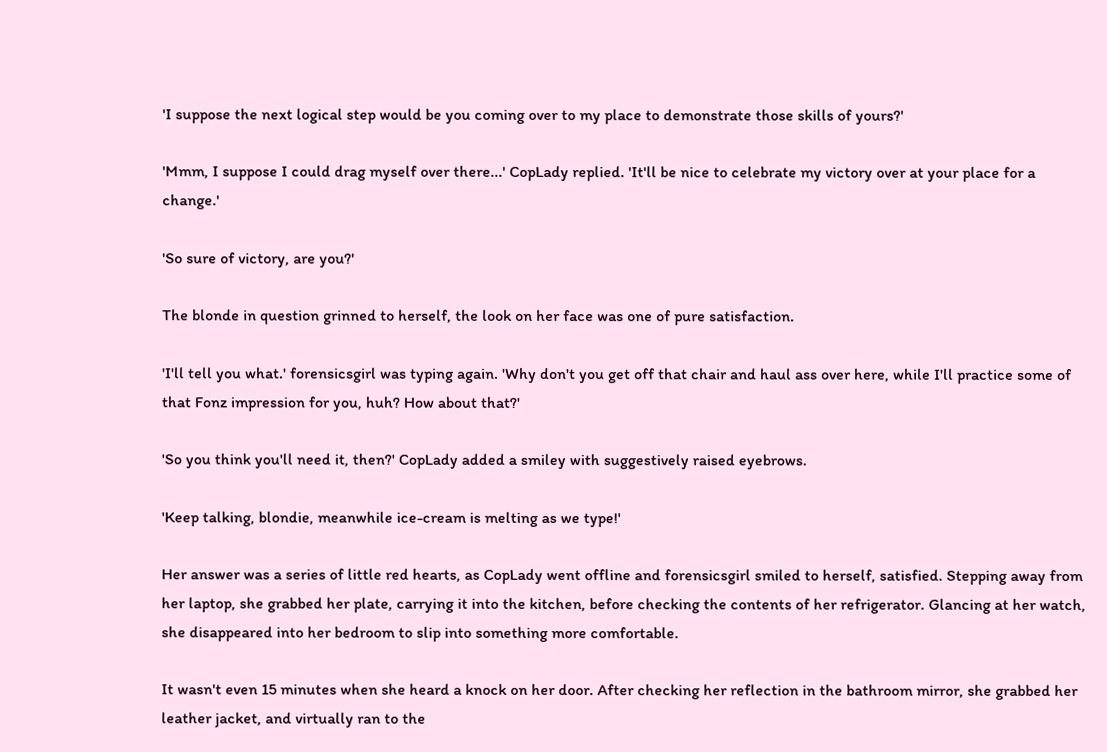'I suppose the next logical step would be you coming over to my place to demonstrate those skills of yours?'

'Mmm, I suppose I could drag myself over there...' CopLady replied. 'It'll be nice to celebrate my victory over at your place for a change.'

'So sure of victory, are you?'

The blonde in question grinned to herself, the look on her face was one of pure satisfaction.

'I'll tell you what.' forensicsgirl was typing again. 'Why don't you get off that chair and haul ass over here, while I'll practice some of that Fonz impression for you, huh? How about that?'

'So you think you'll need it, then?' CopLady added a smiley with suggestively raised eyebrows.

'Keep talking, blondie, meanwhile ice-cream is melting as we type!'

Her answer was a series of little red hearts, as CopLady went offline and forensicsgirl smiled to herself, satisfied. Stepping away from her laptop, she grabbed her plate, carrying it into the kitchen, before checking the contents of her refrigerator. Glancing at her watch, she disappeared into her bedroom to slip into something more comfortable.

It wasn't even 15 minutes when she heard a knock on her door. After checking her reflection in the bathroom mirror, she grabbed her leather jacket, and virtually ran to the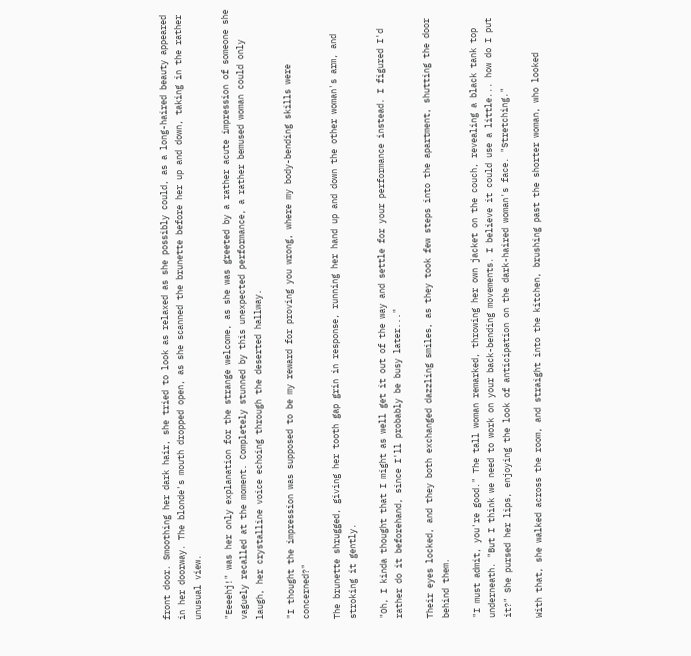front door. Smoothing her dark hair, she tried to look as relaxed as she possibly could, as a long-haired beauty appeared in her doorway. The blonde's mouth dropped open, as she scanned the brunette before her up and down, taking in the rather unusual view.

"Eeeehj!" was her only explanation for the strange welcome, as she was greeted by a rather acute impression of someone she vaguely recalled at the moment. Completely stunned by this unexpected performance, a rather bemused woman could only laugh, her crystalline voice echoing through the deserted hallway.

"I thought the impression was supposed to be my reward for proving you wrong, where my body-bending skills were concerned?"

The brunette shrugged, giving her tooth gap grin in response, running her hand up and down the other woman's arm, and stroking it gently.

"Oh, I kinda thought that I might as well get it out of the way and settle for your performance instead. I figured I'd rather do it beforehand, since I'll probably be busy later..."

Their eyes locked, and they both exchanged dazzling smiles, as they took few steps into the apartment, shutting the door behind them.

"I must admit, you're good." The tall woman remarked, throwing her own jacket on the couch, revealing a black tank top underneath. "But I think we need to work on your back-bending movements. I believe it could use a little... how do I put it?" She pursed her lips, enjoying the look of anticipation on the dark-haired woman's face. "Stretching."

With that, she walked across the room, and straight into the kitchen, brushing past the shorter woman, who looked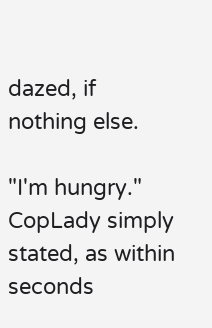dazed, if nothing else.

"I'm hungry." CopLady simply stated, as within seconds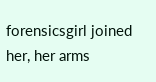forensicsgirl joined her, her arms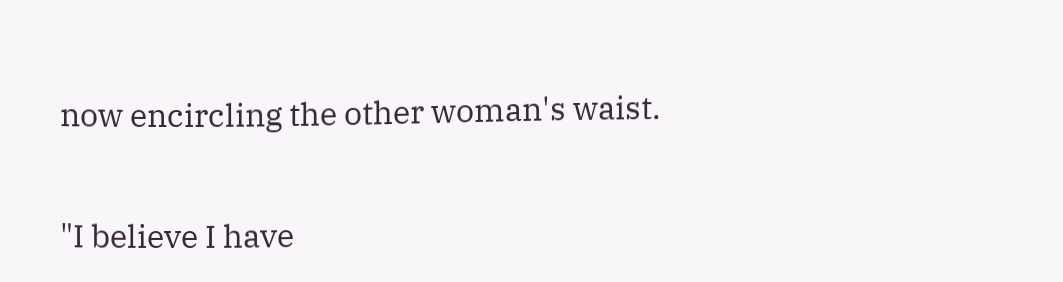now encircling the other woman's waist.

"I believe I have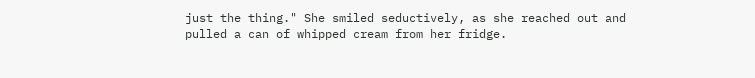just the thing." She smiled seductively, as she reached out and pulled a can of whipped cream from her fridge.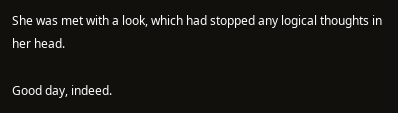She was met with a look, which had stopped any logical thoughts in her head.

Good day, indeed.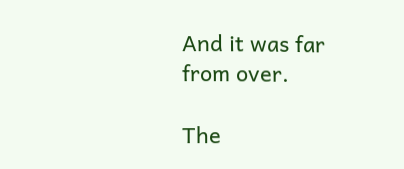And it was far from over.

The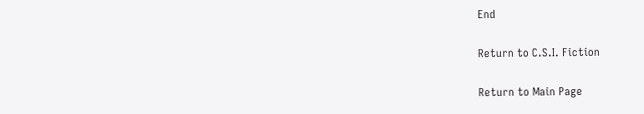End

Return to C.S.I. Fiction

Return to Main Page